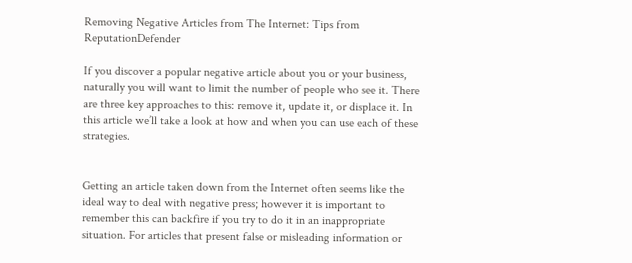Removing Negative Articles from The Internet: Tips from ReputationDefender

If you discover a popular negative article about you or your business, naturally you will want to limit the number of people who see it. There are three key approaches to this: remove it, update it, or displace it. In this article we’ll take a look at how and when you can use each of these strategies.


Getting an article taken down from the Internet often seems like the ideal way to deal with negative press; however it is important to remember this can backfire if you try to do it in an inappropriate situation. For articles that present false or misleading information or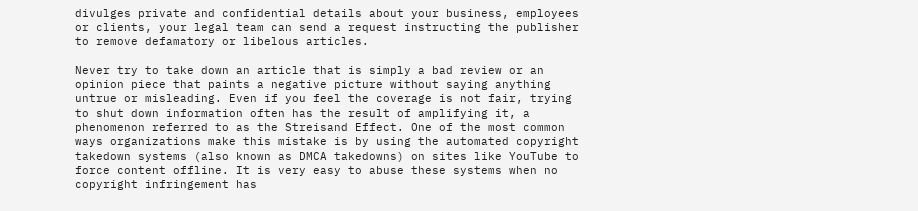divulges private and confidential details about your business, employees or clients, your legal team can send a request instructing the publisher to remove defamatory or libelous articles.

Never try to take down an article that is simply a bad review or an opinion piece that paints a negative picture without saying anything untrue or misleading. Even if you feel the coverage is not fair, trying to shut down information often has the result of amplifying it, a phenomenon referred to as the Streisand Effect. One of the most common ways organizations make this mistake is by using the automated copyright takedown systems (also known as DMCA takedowns) on sites like YouTube to force content offline. It is very easy to abuse these systems when no copyright infringement has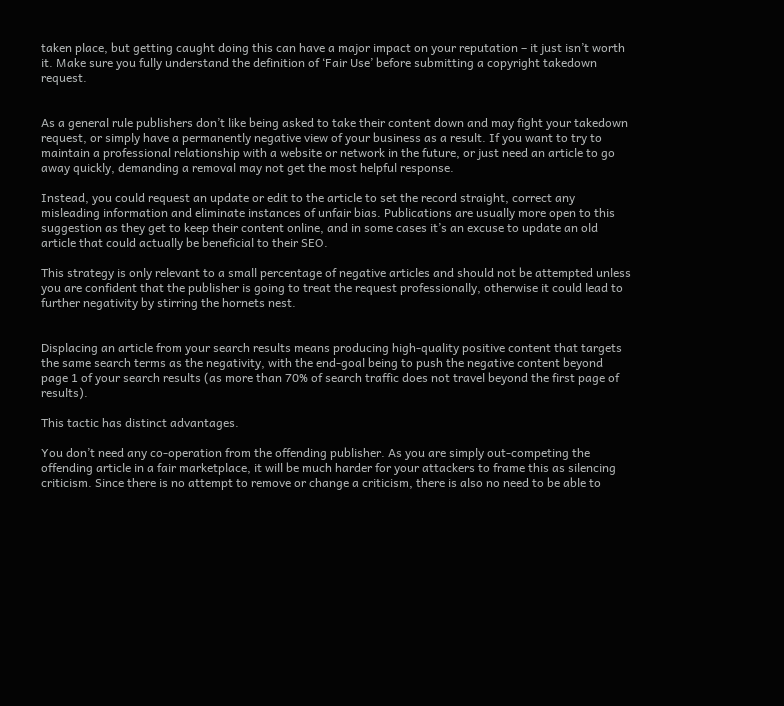taken place, but getting caught doing this can have a major impact on your reputation – it just isn’t worth it. Make sure you fully understand the definition of ‘Fair Use’ before submitting a copyright takedown request.


As a general rule publishers don’t like being asked to take their content down and may fight your takedown request, or simply have a permanently negative view of your business as a result. If you want to try to maintain a professional relationship with a website or network in the future, or just need an article to go away quickly, demanding a removal may not get the most helpful response.

Instead, you could request an update or edit to the article to set the record straight, correct any misleading information and eliminate instances of unfair bias. Publications are usually more open to this suggestion as they get to keep their content online, and in some cases it’s an excuse to update an old article that could actually be beneficial to their SEO.

This strategy is only relevant to a small percentage of negative articles and should not be attempted unless you are confident that the publisher is going to treat the request professionally, otherwise it could lead to further negativity by stirring the hornets nest.


Displacing an article from your search results means producing high-quality positive content that targets the same search terms as the negativity, with the end-goal being to push the negative content beyond page 1 of your search results (as more than 70% of search traffic does not travel beyond the first page of results).

This tactic has distinct advantages.

You don’t need any co-operation from the offending publisher. As you are simply out-competing the offending article in a fair marketplace, it will be much harder for your attackers to frame this as silencing criticism. Since there is no attempt to remove or change a criticism, there is also no need to be able to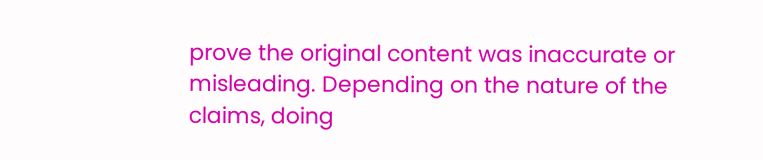prove the original content was inaccurate or misleading. Depending on the nature of the claims, doing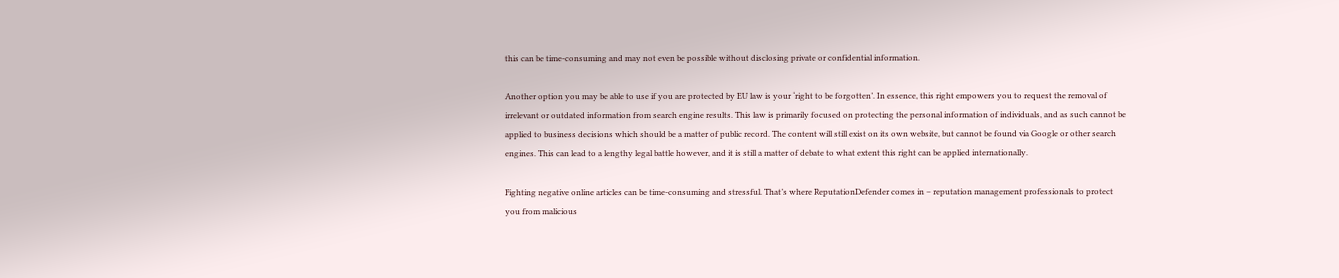this can be time-consuming and may not even be possible without disclosing private or confidential information.

Another option you may be able to use if you are protected by EU law is your ‘right to be forgotten’. In essence, this right empowers you to request the removal of irrelevant or outdated information from search engine results. This law is primarily focused on protecting the personal information of individuals, and as such cannot be applied to business decisions which should be a matter of public record. The content will still exist on its own website, but cannot be found via Google or other search engines. This can lead to a lengthy legal battle however, and it is still a matter of debate to what extent this right can be applied internationally.

Fighting negative online articles can be time-consuming and stressful. That’s where ReputationDefender comes in – reputation management professionals to protect you from malicious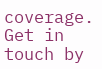coverage. Get in touch by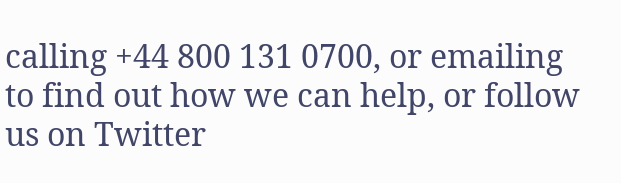calling +44 800 131 0700, or emailing to find out how we can help, or follow us on Twitter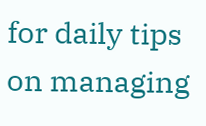for daily tips on managing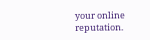your online reputation.